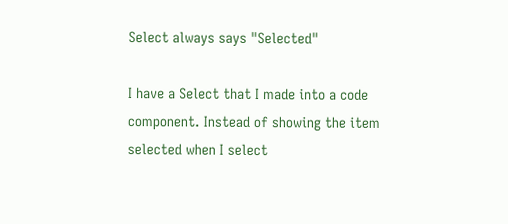Select always says "Selected"

I have a Select that I made into a code component. Instead of showing the item selected when I select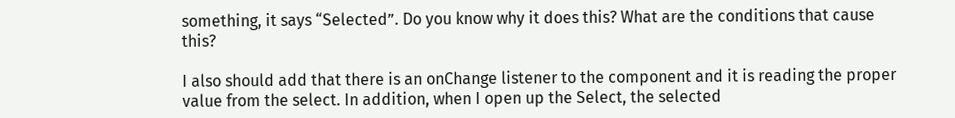something, it says “Selected”. Do you know why it does this? What are the conditions that cause this?

I also should add that there is an onChange listener to the component and it is reading the proper value from the select. In addition, when I open up the Select, the selected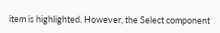item is highlighted. However, the Select component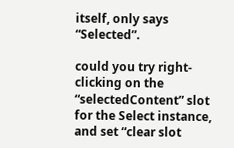itself, only says “Selected”.

could you try right-clicking on the “selectedContent” slot for the Select instance, and set “clear slot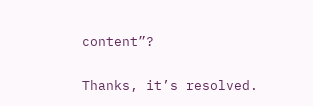content”?

Thanks, it’s resolved.